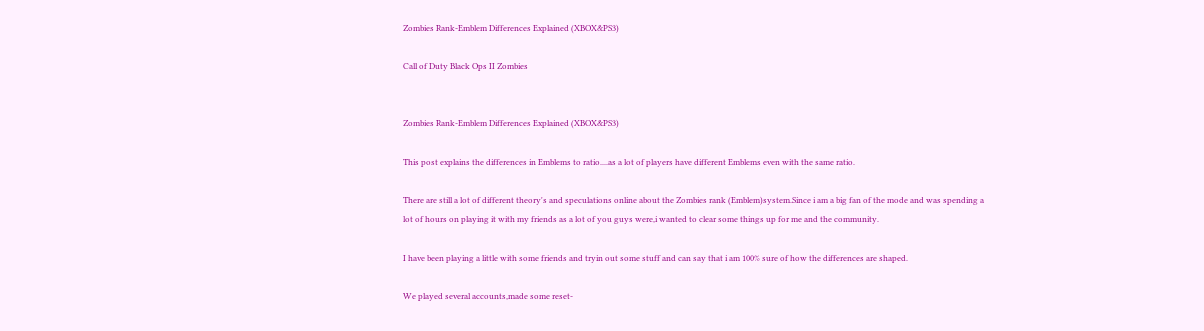Zombies Rank-Emblem Differences Explained (XBOX&PS3)

Call of Duty Black Ops II Zombies


Zombies Rank-Emblem Differences Explained (XBOX&PS3)

This post explains the differences in Emblems to ratio....as a lot of players have different Emblems even with the same ratio.

There are still a lot of different theory's and speculations online about the Zombies rank (Emblem)system.Since i am a big fan of the mode and was spending a lot of hours on playing it with my friends as a lot of you guys were,i wanted to clear some things up for me and the community.

I have been playing a little with some friends and tryin out some stuff and can say that i am 100% sure of how the differences are shaped.

We played several accounts,made some reset-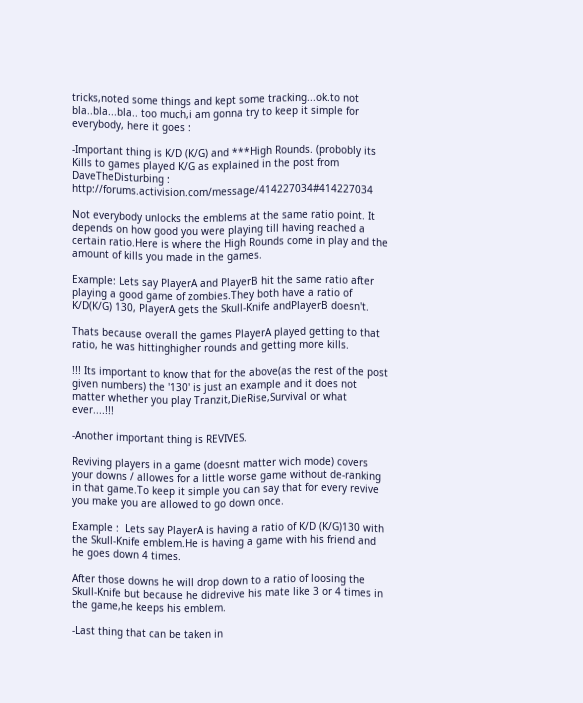tricks,noted some things and kept some tracking...ok.to not bla..bla...bla.. too much,i am gonna try to keep it simple for everybody, here it goes :

-Important thing is K/D (K/G) and ***High Rounds. (probobly its Kills to games played K/G as explained in the post from DaveTheDisturbing :           http://forums.activision.com/message/414227034#414227034

Not everybody unlocks the emblems at the same ratio point. It depends on how good you were playing till having reached a certain ratio.Here is where the High Rounds come in play and the amount of kills you made in the games.

Example: Lets say PlayerA and PlayerB hit the same ratio after playing a good game of zombies.They both have a ratio of K/D(K/G) 130, PlayerA gets the Skull-Knife andPlayerB doesn't.

Thats because overall the games PlayerA played getting to that ratio, he was hittinghigher rounds and getting more kills.

!!! Its important to know that for the above(as the rest of the post given numbers) the '130' is just an example and it does not matter whether you play Tranzit,DieRise,Survival or what ever....!!!

-Another important thing is REVIVES.

Reviving players in a game (doesnt matter wich mode) covers your downs / allowes for a little worse game without de-ranking in that game.To keep it simple you can say that for every revive you make you are allowed to go down once.

Example :  Lets say PlayerA is having a ratio of K/D (K/G)130 with the Skull-Knife emblem.He is having a game with his friend and he goes down 4 times.

After those downs he will drop down to a ratio of loosing the Skull-Knife but because he didrevive his mate like 3 or 4 times in the game,he keeps his emblem.

-Last thing that can be taken in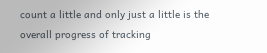count a little and only just a little is the overall progress of tracking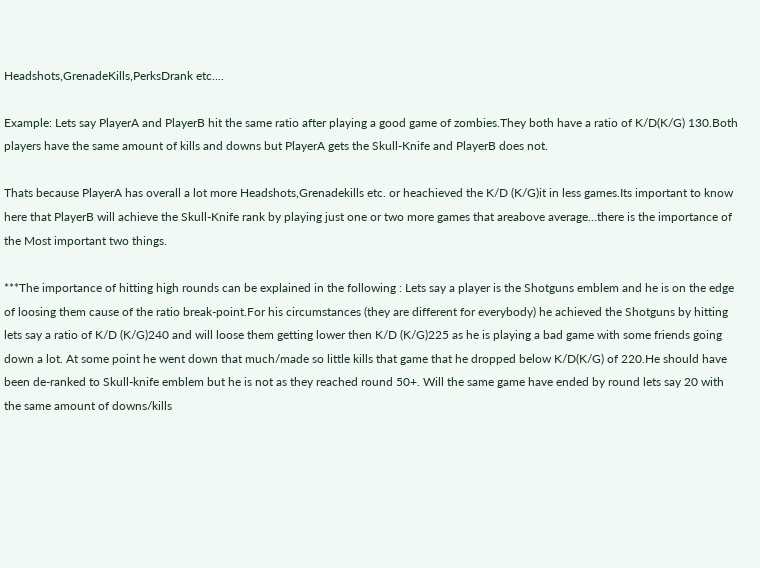Headshots,GrenadeKills,PerksDrank etc....

Example: Lets say PlayerA and PlayerB hit the same ratio after playing a good game of zombies.They both have a ratio of K/D(K/G) 130.Both players have the same amount of kills and downs but PlayerA gets the Skull-Knife and PlayerB does not.

Thats because PlayerA has overall a lot more Headshots,Grenadekills etc. or heachieved the K/D (K/G)it in less games.Its important to know here that PlayerB will achieve the Skull-Knife rank by playing just one or two more games that areabove average...there is the importance of the Most important two things.

***The importance of hitting high rounds can be explained in the following : Lets say a player is the Shotguns emblem and he is on the edge of loosing them cause of the ratio break-point.For his circumstances (they are different for everybody) he achieved the Shotguns by hitting lets say a ratio of K/D (K/G)240 and will loose them getting lower then K/D (K/G)225 as he is playing a bad game with some friends going down a lot. At some point he went down that much/made so little kills that game that he dropped below K/D(K/G) of 220.He should have been de-ranked to Skull-knife emblem but he is not as they reached round 50+. Will the same game have ended by round lets say 20 with the same amount of downs/kills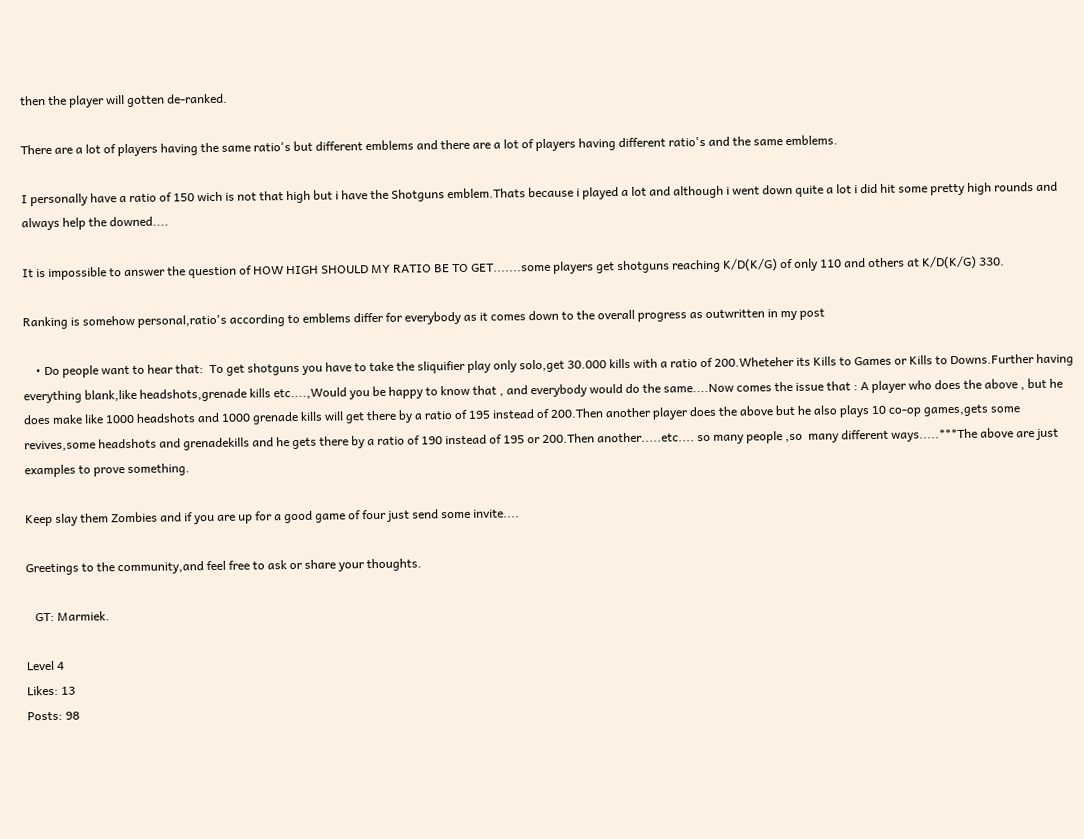then the player will gotten de-ranked.

There are a lot of players having the same ratio's but different emblems and there are a lot of players having different ratio's and the same emblems.

I personally have a ratio of 150 wich is not that high but i have the Shotguns emblem.Thats because i played a lot and although i went down quite a lot i did hit some pretty high rounds and always help the downed....

It is impossible to answer the question of HOW HIGH SHOULD MY RATIO BE TO GET.......some players get shotguns reaching K/D(K/G) of only 110 and others at K/D(K/G) 330.

Ranking is somehow personal,ratio's according to emblems differ for everybody as it comes down to the overall progress as outwritten in my post

    • Do people want to hear that:  To get shotguns you have to take the sliquifier play only solo,get 30.000 kills with a ratio of 200.Wheteher its Kills to Games or Kills to Downs.Further having everything blank,like headshots,grenade kills etc....,Would you be happy to know that , and everybody would do the same....Now comes the issue that : A player who does the above , but he does make like 1000 headshots and 1000 grenade kills will get there by a ratio of 195 instead of 200.Then another player does the above but he also plays 10 co-op games,gets some revives,some headshots and grenadekills and he gets there by a ratio of 190 instead of 195 or 200.Then another.....etc.... so many people ,so  many different ways.....***The above are just examples to prove something.

Keep slay them Zombies and if you are up for a good game of four just send some invite....

Greetings to the community,and feel free to ask or share your thoughts.

   GT: Marmiek.

Level 4
Likes: 13
Posts: 98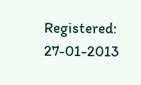Registered: 27-01-2013